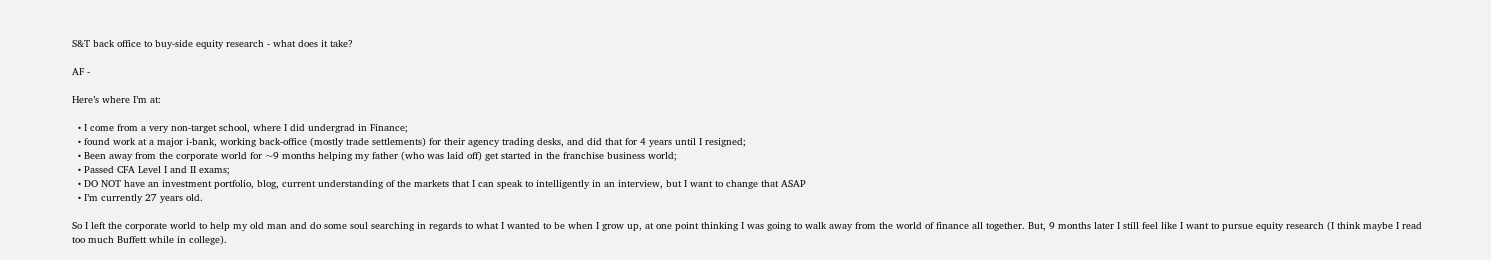S&T back office to buy-side equity research - what does it take?

AF -

Here’s where I’m at:

  • I come from a very non-target school, where I did undergrad in Finance;
  • found work at a major i-bank, working back-office (mostly trade settlements) for their agency trading desks, and did that for 4 years until I resigned;
  • Been away from the corporate world for ~9 months helping my father (who was laid off) get started in the franchise business world;
  • Passed CFA Level I and II exams;
  • DO NOT have an investment portfolio, blog, current understanding of the markets that I can speak to intelligently in an interview, but I want to change that ASAP
  • I’m currently 27 years old.

So I left the corporate world to help my old man and do some soul searching in regards to what I wanted to be when I grow up, at one point thinking I was going to walk away from the world of finance all together. But, 9 months later I still feel like I want to pursue equity research (I think maybe I read too much Buffett while in college).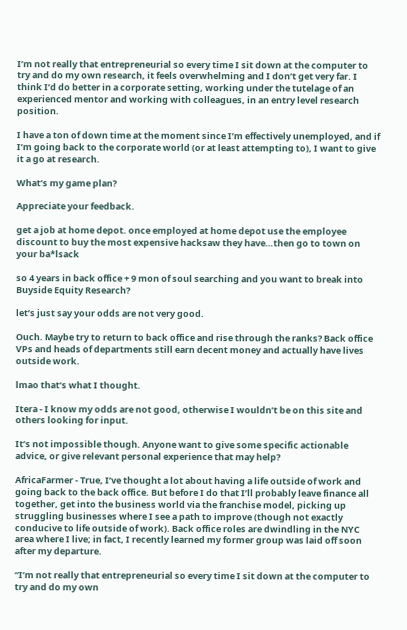I’m not really that entrepreneurial so every time I sit down at the computer to try and do my own research, it feels overwhelming and I don’t get very far. I think I’d do better in a corporate setting, working under the tutelage of an experienced mentor and working with colleagues, in an entry level research position.

I have a ton of down time at the moment since I’m effectively unemployed, and if I’m going back to the corporate world (or at least attempting to), I want to give it a go at research.

What’s my game plan?

Appreciate your feedback.

get a job at home depot. once employed at home depot use the employee discount to buy the most expensive hacksaw they have…then go to town on your ba*lsack

so 4 years in back office + 9 mon of soul searching and you want to break into Buyside Equity Research?

let’s just say your odds are not very good.

Ouch. Maybe try to return to back office and rise through the ranks? Back office VPs and heads of departments still earn decent money and actually have lives outside work.

lmao that’s what I thought.

Itera - I know my odds are not good, otherwise I wouldn’t be on this site and others looking for input.

It’s not impossible though. Anyone want to give some specific actionable advice, or give relevant personal experience that may help?

AfricaFarmer - True, I’ve thought a lot about having a life outside of work and going back to the back office. But before I do that I’ll probably leave finance all together, get into the business world via the franchise model, picking up struggling businesses where I see a path to improve (though not exactly conducive to life outside of work). Back office roles are dwindling in the NYC area where I live; in fact, I recently learned my former group was laid off soon after my departure.

“I’m not really that entrepreneurial so every time I sit down at the computer to try and do my own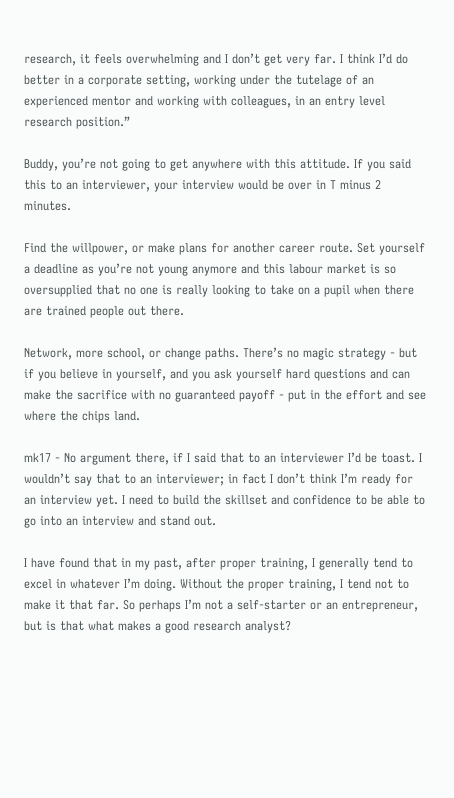research, it feels overwhelming and I don’t get very far. I think I’d do better in a corporate setting, working under the tutelage of an experienced mentor and working with colleagues, in an entry level research position.”

Buddy, you’re not going to get anywhere with this attitude. If you said this to an interviewer, your interview would be over in T minus 2 minutes.

Find the willpower, or make plans for another career route. Set yourself a deadline as you’re not young anymore and this labour market is so oversupplied that no one is really looking to take on a pupil when there are trained people out there.

Network, more school, or change paths. There’s no magic strategy - but if you believe in yourself, and you ask yourself hard questions and can make the sacrifice with no guaranteed payoff - put in the effort and see where the chips land.

mk17 - No argument there, if I said that to an interviewer I’d be toast. I wouldn’t say that to an interviewer; in fact I don’t think I’m ready for an interview yet. I need to build the skillset and confidence to be able to go into an interview and stand out.

I have found that in my past, after proper training, I generally tend to excel in whatever I’m doing. Without the proper training, I tend not to make it that far. So perhaps I’m not a self-starter or an entrepreneur, but is that what makes a good research analyst?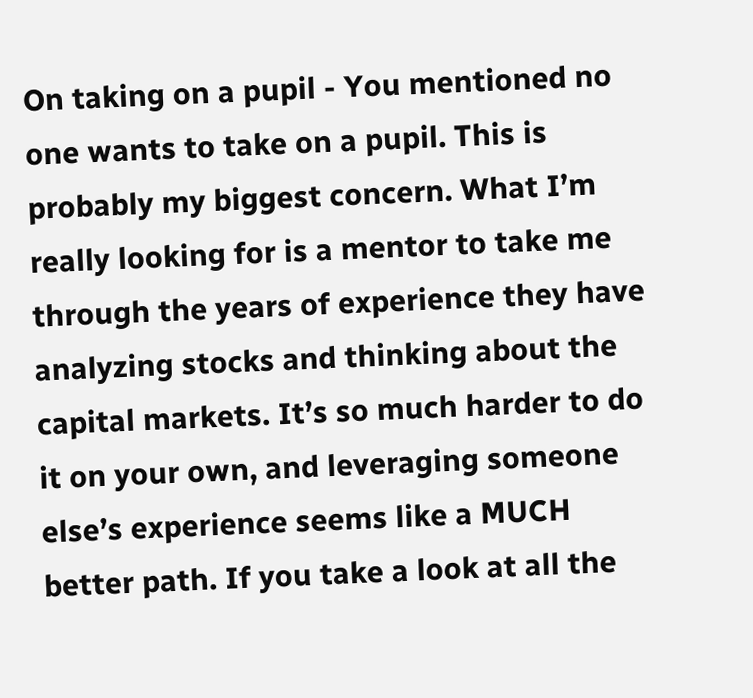On taking on a pupil - You mentioned no one wants to take on a pupil. This is probably my biggest concern. What I’m really looking for is a mentor to take me through the years of experience they have analyzing stocks and thinking about the capital markets. It’s so much harder to do it on your own, and leveraging someone else’s experience seems like a MUCH better path. If you take a look at all the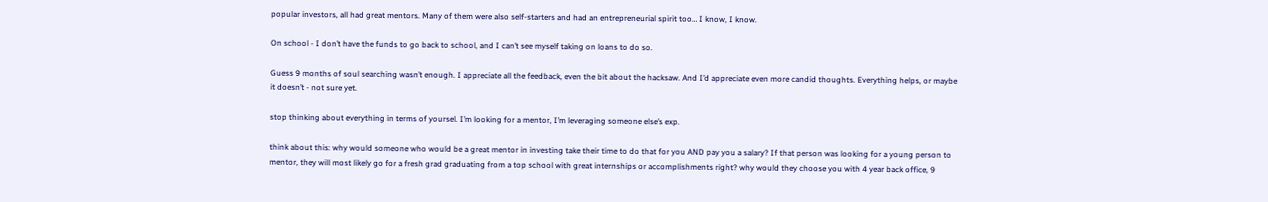popular investors, all had great mentors. Many of them were also self-starters and had an entrepreneurial spirit too… I know, I know.

On school - I don’t have the funds to go back to school, and I can’t see myself taking on loans to do so.

Guess 9 months of soul searching wasn’t enough. I appreciate all the feedback, even the bit about the hacksaw. And I’d appreciate even more candid thoughts. Everything helps, or maybe it doesn’t - not sure yet.

stop thinking about everything in terms of yoursel. I’m looking for a mentor, I’m leveraging someone else’s exp.

think about this: why would someone who would be a great mentor in investing take their time to do that for you AND pay you a salary? If that person was looking for a young person to mentor, they will most likely go for a fresh grad graduating from a top school with great internships or accomplishments right? why would they choose you with 4 year back office, 9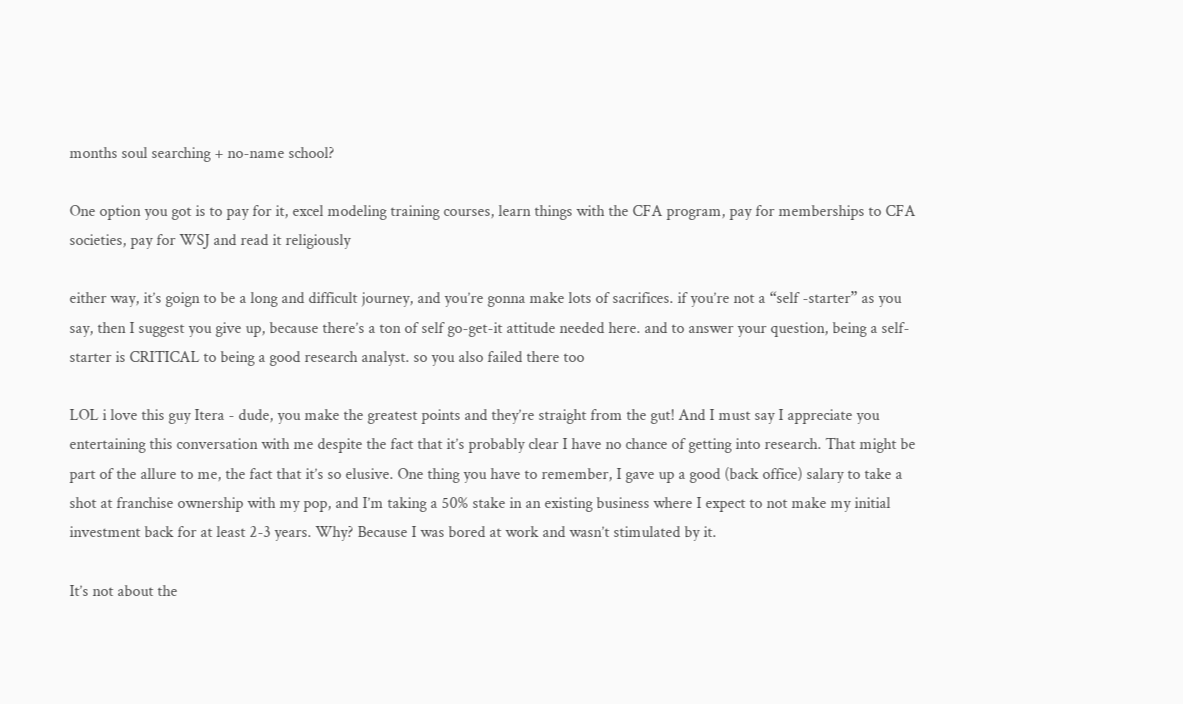months soul searching + no-name school?

One option you got is to pay for it, excel modeling training courses, learn things with the CFA program, pay for memberships to CFA societies, pay for WSJ and read it religiously

either way, it’s goign to be a long and difficult journey, and you’re gonna make lots of sacrifices. if you’re not a “self -starter” as you say, then I suggest you give up, because there’s a ton of self go-get-it attitude needed here. and to answer your question, being a self-starter is CRITICAL to being a good research analyst. so you also failed there too

LOL i love this guy Itera - dude, you make the greatest points and they’re straight from the gut! And I must say I appreciate you entertaining this conversation with me despite the fact that it’s probably clear I have no chance of getting into research. That might be part of the allure to me, the fact that it’s so elusive. One thing you have to remember, I gave up a good (back office) salary to take a shot at franchise ownership with my pop, and I’m taking a 50% stake in an existing business where I expect to not make my initial investment back for at least 2-3 years. Why? Because I was bored at work and wasn’t stimulated by it.

It’s not about the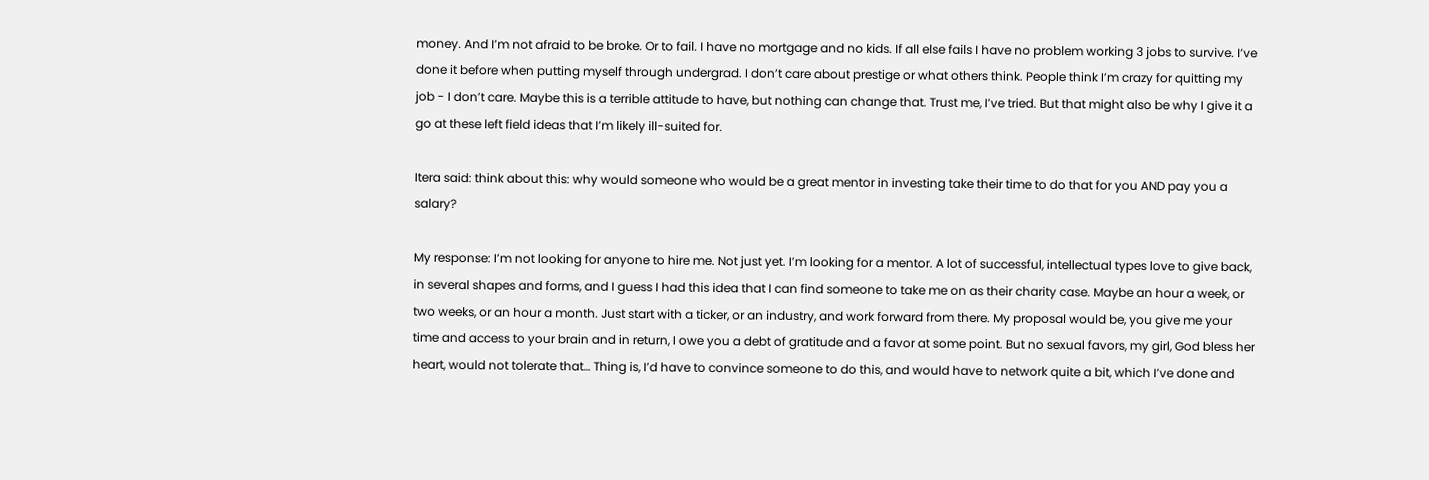money. And I’m not afraid to be broke. Or to fail. I have no mortgage and no kids. If all else fails I have no problem working 3 jobs to survive. I’ve done it before when putting myself through undergrad. I don’t care about prestige or what others think. People think I’m crazy for quitting my job - I don’t care. Maybe this is a terrible attitude to have, but nothing can change that. Trust me, I’ve tried. But that might also be why I give it a go at these left field ideas that I’m likely ill-suited for.

Itera said: think about this: why would someone who would be a great mentor in investing take their time to do that for you AND pay you a salary?

My response: I’m not looking for anyone to hire me. Not just yet. I’m looking for a mentor. A lot of successful, intellectual types love to give back, in several shapes and forms, and I guess I had this idea that I can find someone to take me on as their charity case. Maybe an hour a week, or two weeks, or an hour a month. Just start with a ticker, or an industry, and work forward from there. My proposal would be, you give me your time and access to your brain and in return, I owe you a debt of gratitude and a favor at some point. But no sexual favors, my girl, God bless her heart, would not tolerate that… Thing is, I’d have to convince someone to do this, and would have to network quite a bit, which I’ve done and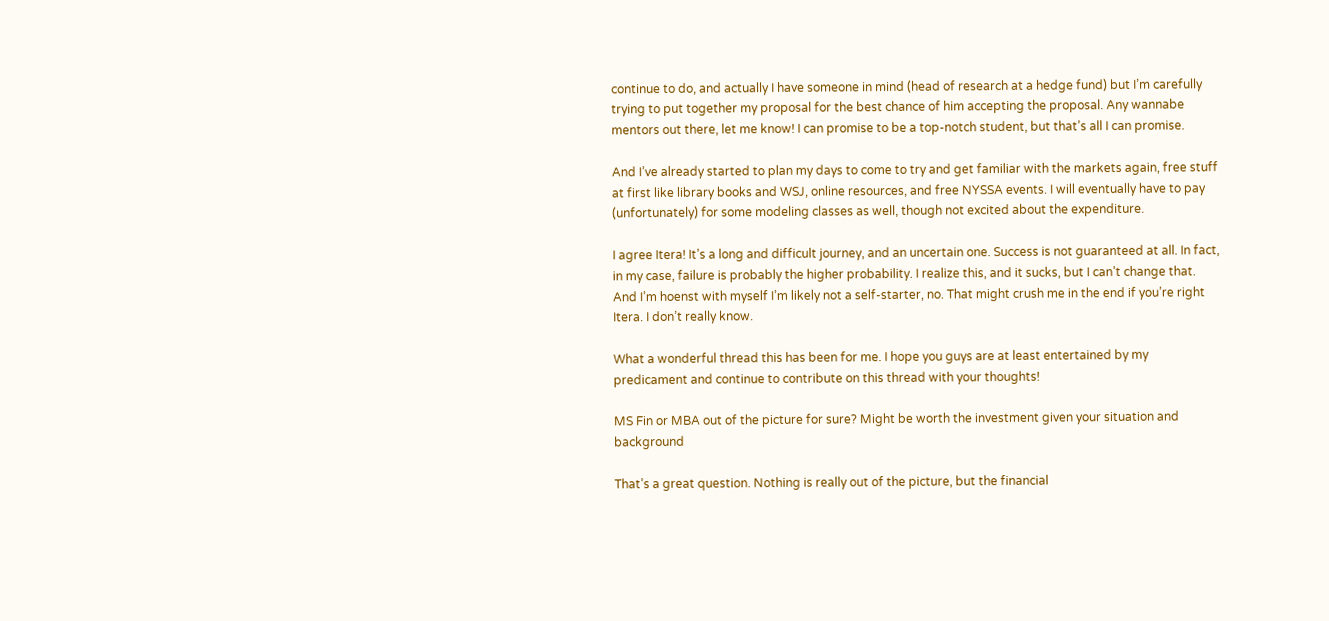continue to do, and actually I have someone in mind (head of research at a hedge fund) but I’m carefully trying to put together my proposal for the best chance of him accepting the proposal. Any wannabe mentors out there, let me know! I can promise to be a top-notch student, but that’s all I can promise.

And I’ve already started to plan my days to come to try and get familiar with the markets again, free stuff at first like library books and WSJ, online resources, and free NYSSA events. I will eventually have to pay (unfortunately) for some modeling classes as well, though not excited about the expenditure.

I agree Itera! It’s a long and difficult journey, and an uncertain one. Success is not guaranteed at all. In fact, in my case, failure is probably the higher probability. I realize this, and it sucks, but I can’t change that. And I’m hoenst with myself I’m likely not a self-starter, no. That might crush me in the end if you’re right Itera. I don’t really know.

What a wonderful thread this has been for me. I hope you guys are at least entertained by my predicament and continue to contribute on this thread with your thoughts!

MS Fin or MBA out of the picture for sure? Might be worth the investment given your situation and background

That’s a great question. Nothing is really out of the picture, but the financial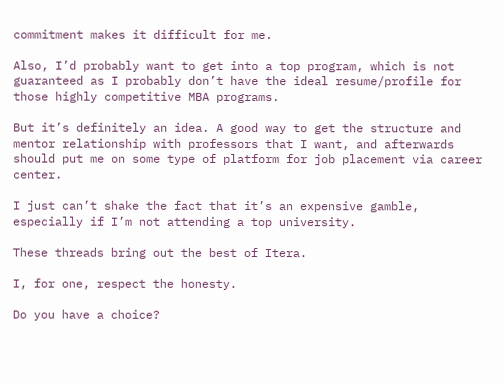commitment makes it difficult for me.

Also, I’d probably want to get into a top program, which is not guaranteed as I probably don’t have the ideal resume/profile for those highly competitive MBA programs.

But it’s definitely an idea. A good way to get the structure and mentor relationship with professors that I want, and afterwards should put me on some type of platform for job placement via career center.

I just can’t shake the fact that it’s an expensive gamble, especially if I’m not attending a top university.

These threads bring out the best of Itera.

I, for one, respect the honesty.

Do you have a choice?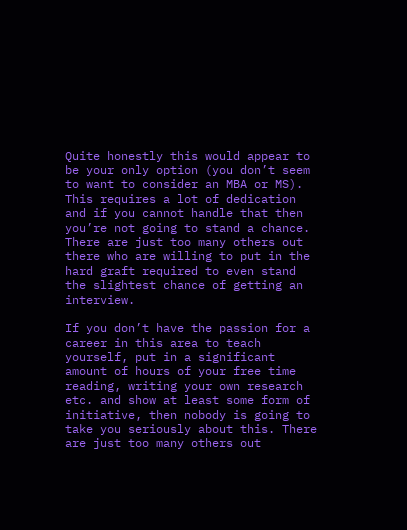Quite honestly this would appear to be your only option (you don’t seem to want to consider an MBA or MS). This requires a lot of dedication and if you cannot handle that then you’re not going to stand a chance. There are just too many others out there who are willing to put in the hard graft required to even stand the slightest chance of getting an interview.

If you don’t have the passion for a career in this area to teach yourself, put in a significant amount of hours of your free time reading, writing your own research etc. and show at least some form of initiative, then nobody is going to take you seriously about this. There are just too many others out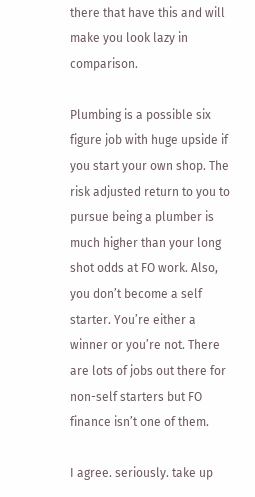there that have this and will make you look lazy in comparison.

Plumbing is a possible six figure job with huge upside if you start your own shop. The risk adjusted return to you to pursue being a plumber is much higher than your long shot odds at FO work. Also, you don’t become a self starter. You’re either a winner or you’re not. There are lots of jobs out there for non-self starters but FO finance isn’t one of them.

I agree. seriously. take up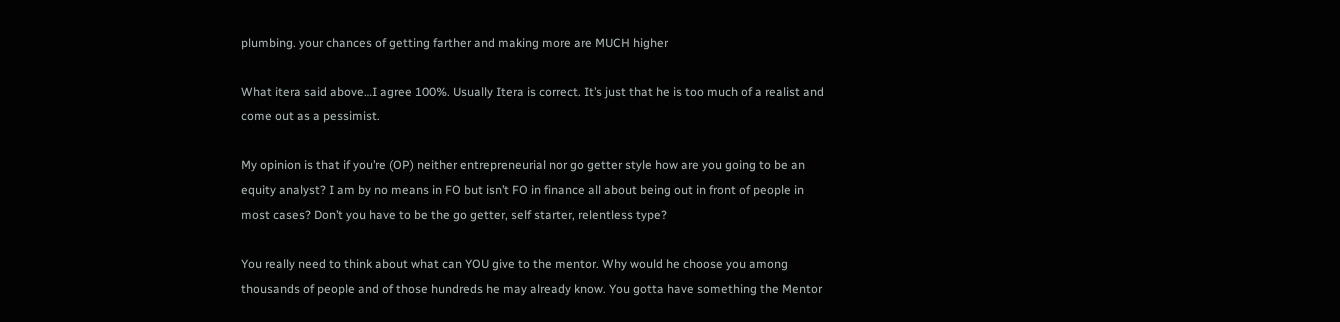plumbing. your chances of getting farther and making more are MUCH higher

What itera said above…I agree 100%. Usually Itera is correct. It’s just that he is too much of a realist and come out as a pessimist.

My opinion is that if you’re (OP) neither entrepreneurial nor go getter style how are you going to be an equity analyst? I am by no means in FO but isn’t FO in finance all about being out in front of people in most cases? Don’t you have to be the go getter, self starter, relentless type?

You really need to think about what can YOU give to the mentor. Why would he choose you among thousands of people and of those hundreds he may already know. You gotta have something the Mentor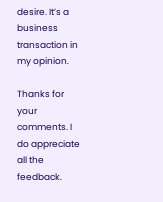desire. It’s a business transaction in my opinion.

Thanks for your comments. I do appreciate all the feedback.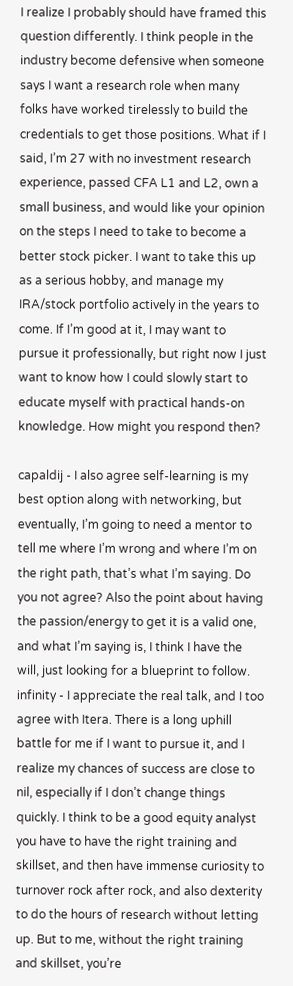I realize I probably should have framed this question differently. I think people in the industry become defensive when someone says I want a research role when many folks have worked tirelessly to build the credentials to get those positions. What if I said, I’m 27 with no investment research experience, passed CFA L1 and L2, own a small business, and would like your opinion on the steps I need to take to become a better stock picker. I want to take this up as a serious hobby, and manage my IRA/stock portfolio actively in the years to come. If I’m good at it, I may want to pursue it professionally, but right now I just want to know how I could slowly start to educate myself with practical hands-on knowledge. How might you respond then?

capaldij - I also agree self-learning is my best option along with networking, but eventually, I’m going to need a mentor to tell me where I’m wrong and where I’m on the right path, that’s what I’m saying. Do you not agree? Also the point about having the passion/energy to get it is a valid one, and what I’m saying is, I think I have the will, just looking for a blueprint to follow. infinity - I appreciate the real talk, and I too agree with Itera. There is a long uphill battle for me if I want to pursue it, and I realize my chances of success are close to nil, especially if I don’t change things quickly. I think to be a good equity analyst you have to have the right training and skillset, and then have immense curiosity to turnover rock after rock, and also dexterity to do the hours of research without letting up. But to me, without the right training and skillset, you’re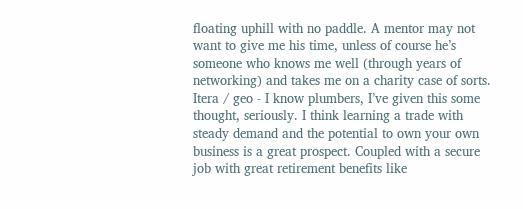floating uphill with no paddle. A mentor may not want to give me his time, unless of course he’s someone who knows me well (through years of networking) and takes me on a charity case of sorts. Itera / geo - I know plumbers, I’ve given this some thought, seriously. I think learning a trade with steady demand and the potential to own your own business is a great prospect. Coupled with a secure job with great retirement benefits like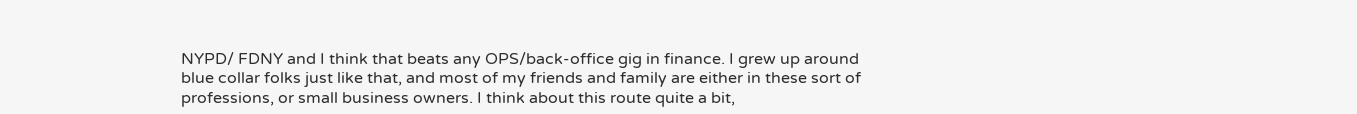NYPD/ FDNY and I think that beats any OPS/back-office gig in finance. I grew up around blue collar folks just like that, and most of my friends and family are either in these sort of professions, or small business owners. I think about this route quite a bit,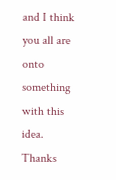and I think you all are onto something with this idea. Thanks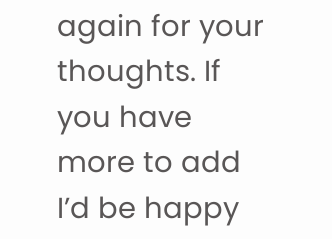again for your thoughts. If you have more to add I’d be happy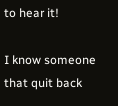to hear it!

I know someone that quit back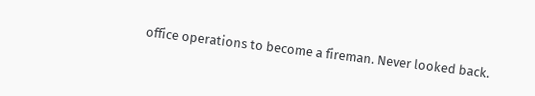office operations to become a fireman. Never looked back.